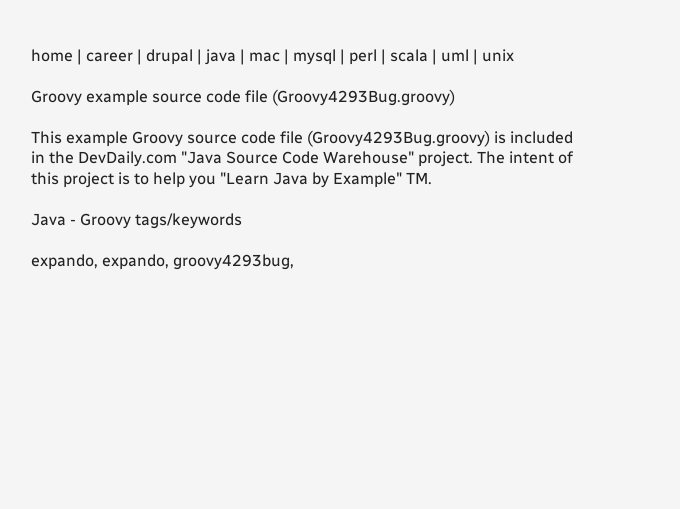home | career | drupal | java | mac | mysql | perl | scala | uml | unix

Groovy example source code file (Groovy4293Bug.groovy)

This example Groovy source code file (Groovy4293Bug.groovy) is included in the DevDaily.com "Java Source Code Warehouse" project. The intent of this project is to help you "Learn Java by Example" TM.

Java - Groovy tags/keywords

expando, expando, groovy4293bug,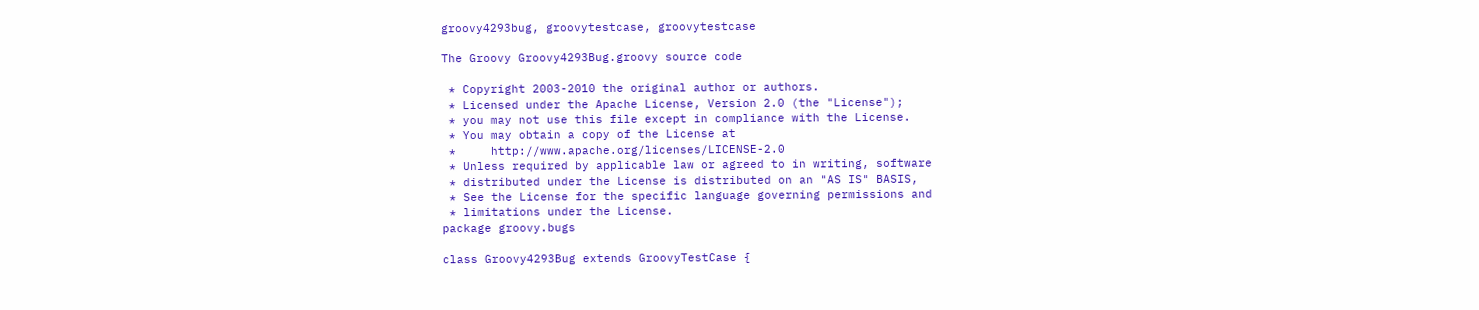groovy4293bug, groovytestcase, groovytestcase

The Groovy Groovy4293Bug.groovy source code

 * Copyright 2003-2010 the original author or authors.
 * Licensed under the Apache License, Version 2.0 (the "License");
 * you may not use this file except in compliance with the License.
 * You may obtain a copy of the License at
 *     http://www.apache.org/licenses/LICENSE-2.0
 * Unless required by applicable law or agreed to in writing, software
 * distributed under the License is distributed on an "AS IS" BASIS,
 * See the License for the specific language governing permissions and
 * limitations under the License.
package groovy.bugs

class Groovy4293Bug extends GroovyTestCase {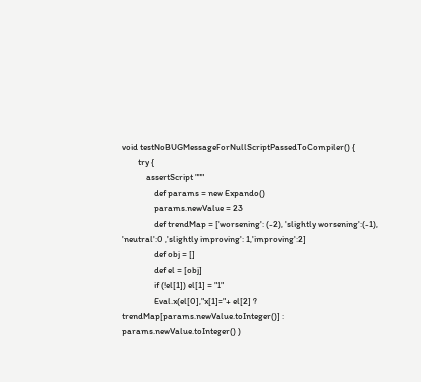void testNoBUGMessageForNullScriptPassedToCompiler() {
        try {
            assertScript """
                def params = new Expando()
                params.newValue = 23
                def trendMap = ['worsening': (-2), 'slightly worsening':(-1), 'neutral':0 ,'slightly improving': 1,'improving':2]
                def obj = []
                def el = [obj]
                if (!el[1]) el[1] = "1"
                Eval.x(el[0],"x[1]="+ el[2] ? trendMap[params.newValue.toInteger()] : params.newValue.toInteger() )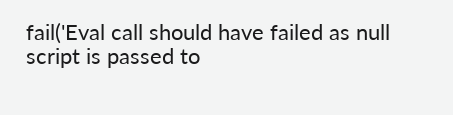fail('Eval call should have failed as null script is passed to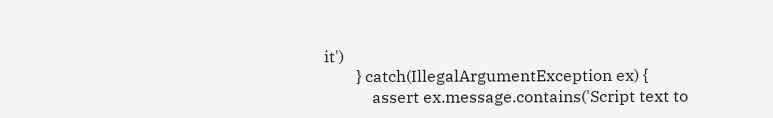it')
        } catch(IllegalArgumentException ex) {
            assert ex.message.contains('Script text to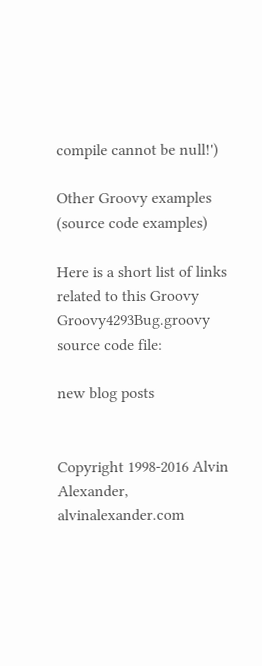compile cannot be null!')

Other Groovy examples (source code examples)

Here is a short list of links related to this Groovy Groovy4293Bug.groovy source code file:

new blog posts


Copyright 1998-2016 Alvin Alexander, alvinalexander.com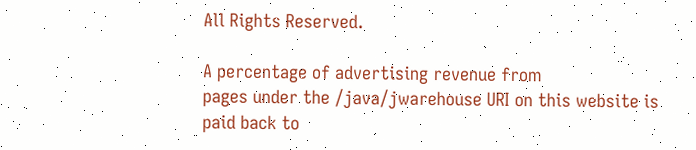All Rights Reserved.

A percentage of advertising revenue from
pages under the /java/jwarehouse URI on this website is
paid back to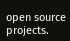open source projects.